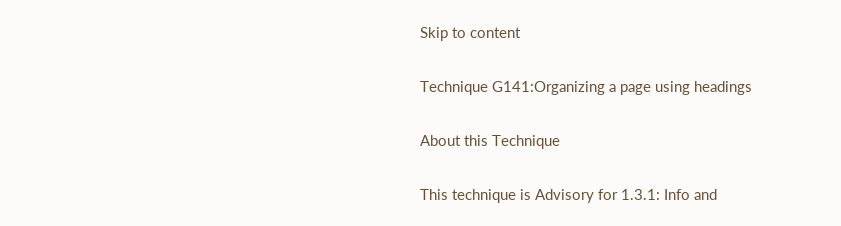Skip to content

Technique G141:Organizing a page using headings

About this Technique

This technique is Advisory for 1.3.1: Info and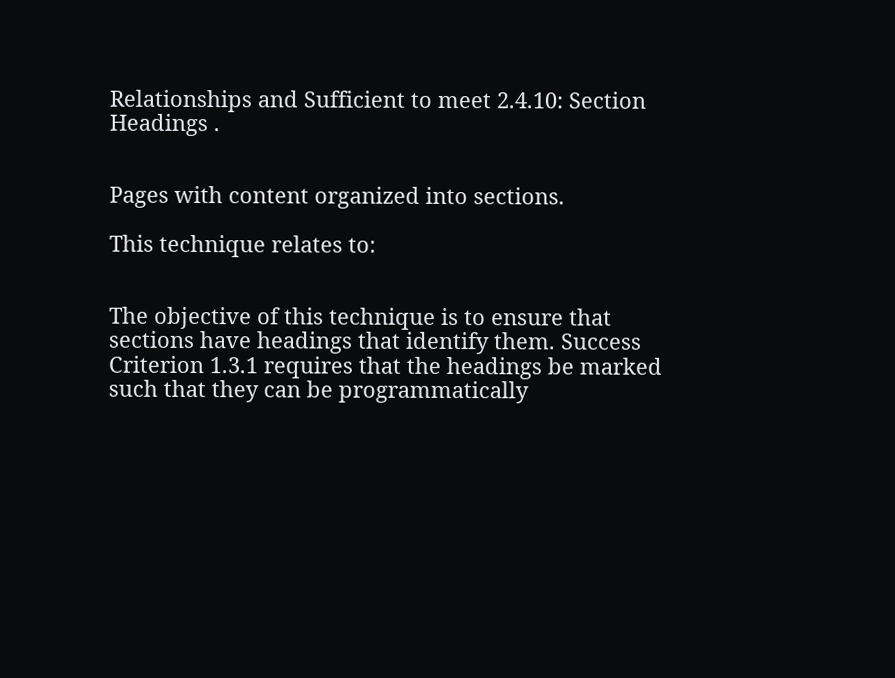Relationships and Sufficient to meet 2.4.10: Section Headings .


Pages with content organized into sections.

This technique relates to:


The objective of this technique is to ensure that sections have headings that identify them. Success Criterion 1.3.1 requires that the headings be marked such that they can be programmatically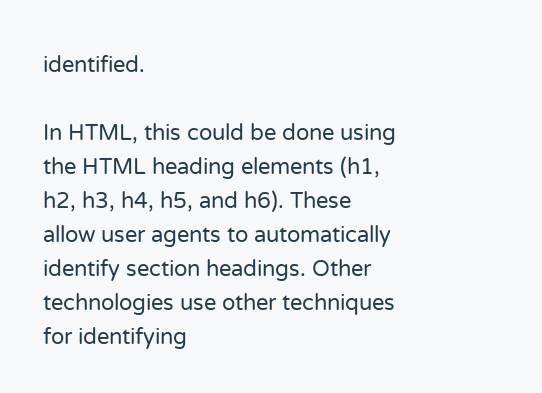identified.

In HTML, this could be done using the HTML heading elements (h1, h2, h3, h4, h5, and h6). These allow user agents to automatically identify section headings. Other technologies use other techniques for identifying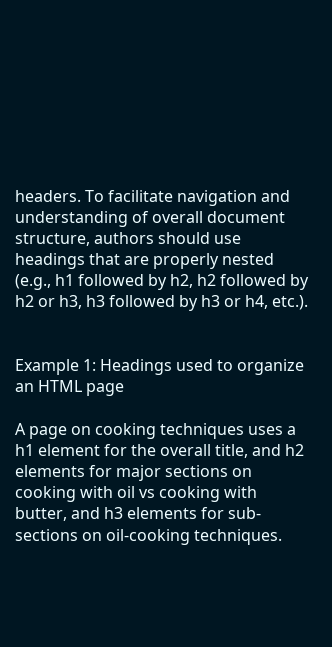headers. To facilitate navigation and understanding of overall document structure, authors should use headings that are properly nested (e.g., h1 followed by h2, h2 followed by h2 or h3, h3 followed by h3 or h4, etc.).


Example 1: Headings used to organize an HTML page

A page on cooking techniques uses a h1 element for the overall title, and h2 elements for major sections on cooking with oil vs cooking with butter, and h3 elements for sub-sections on oil-cooking techniques.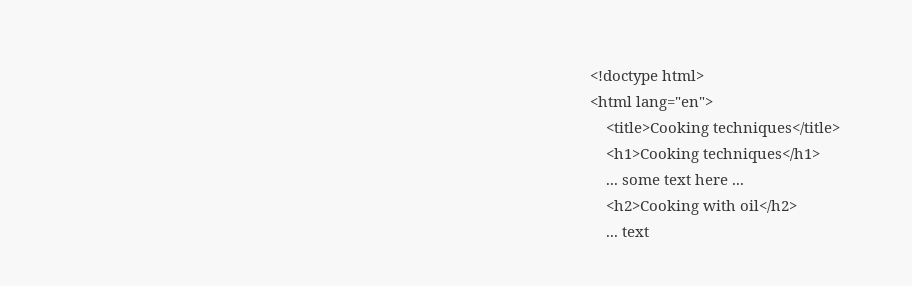<!doctype html>
<html lang="en">
    <title>Cooking techniques</title>
    <h1>Cooking techniques</h1>
    ... some text here ...
    <h2>Cooking with oil</h2>
    ... text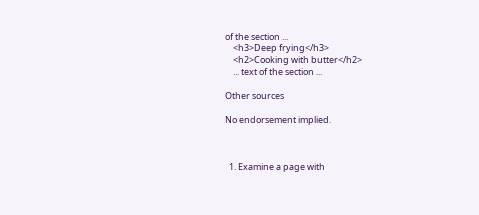of the section ...
    <h3>Deep frying</h3>
    <h2>Cooking with butter</h2>
    ... text of the section ...

Other sources

No endorsement implied.



  1. Examine a page with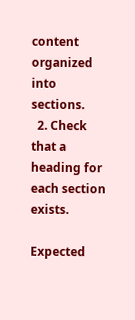content organized into sections.
  2. Check that a heading for each section exists.

Expected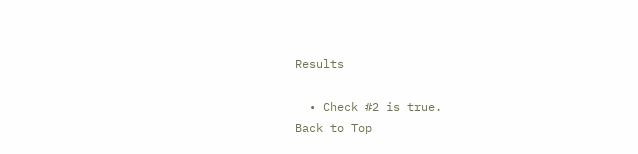Results

  • Check #2 is true.
Back to Top